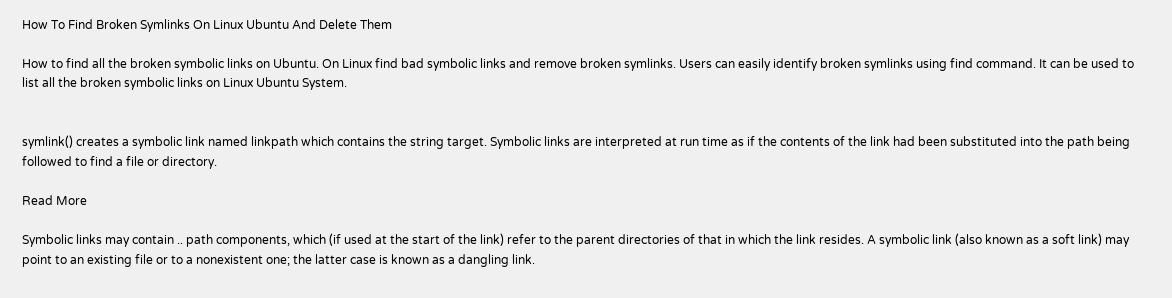How To Find Broken Symlinks On Linux Ubuntu And Delete Them

How to find all the broken symbolic links on Ubuntu. On Linux find bad symbolic links and remove broken symlinks. Users can easily identify broken symlinks using find command. It can be used to list all the broken symbolic links on Linux Ubuntu System.


symlink() creates a symbolic link named linkpath which contains the string target. Symbolic links are interpreted at run time as if the contents of the link had been substituted into the path being followed to find a file or directory.

Read More

Symbolic links may contain .. path components, which (if used at the start of the link) refer to the parent directories of that in which the link resides. A symbolic link (also known as a soft link) may point to an existing file or to a nonexistent one; the latter case is known as a dangling link.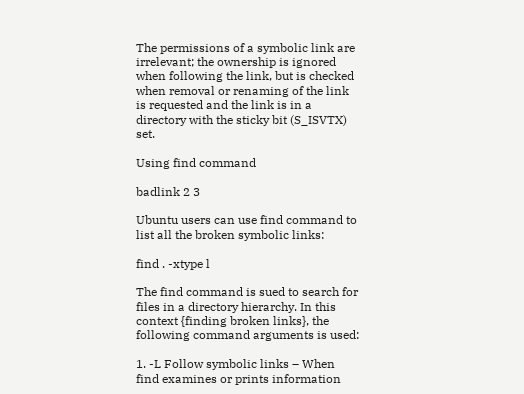The permissions of a symbolic link are irrelevant; the ownership is ignored when following the link, but is checked when removal or renaming of the link is requested and the link is in a directory with the sticky bit (S_ISVTX) set.

Using find command

badlink 2 3

Ubuntu users can use find command to list all the broken symbolic links:

find . -xtype l

The find command is sued to search for files in a directory hierarchy. In this context {finding broken links}, the following command arguments is used:

1. -L Follow symbolic links – When find examines or prints information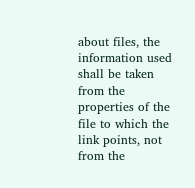about files, the information used shall be taken from the properties of the file to which the link points, not from the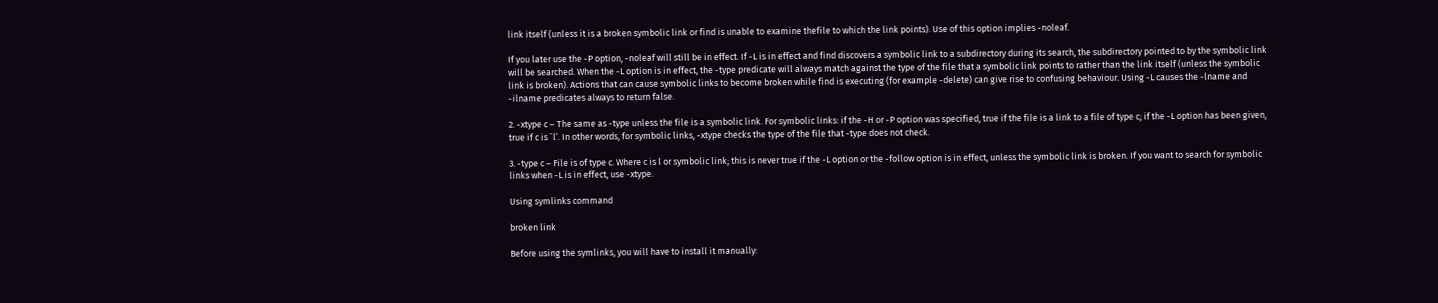link itself (unless it is a broken symbolic link or find is unable to examine thefile to which the link points). Use of this option implies -noleaf.

If you later use the -P option, -noleaf will still be in effect. If -L is in effect and find discovers a symbolic link to a subdirectory during its search, the subdirectory pointed to by the symbolic link will be searched. When the -L option is in effect, the -type predicate will always match against the type of the file that a symbolic link points to rather than the link itself (unless the symbolic link is broken). Actions that can cause symbolic links to become broken while find is executing (for example -delete) can give rise to confusing behaviour. Using -L causes the -lname and -ilname predicates always to return false.

2. -xtype c – The same as -type unless the file is a symbolic link. For symbolic links: if the -H or -P option was specified, true if the file is a link to a file of type c; if the -L option has been given, true if c is `l’. In other words, for symbolic links, -xtype checks the type of the file that -type does not check.

3. -type c – File is of type c. Where c is l or symbolic link; this is never true if the -L option or the -follow option is in effect, unless the symbolic link is broken. If you want to search for symbolic links when -L is in effect, use -xtype.

Using symlinks command

broken link

Before using the symlinks, you will have to install it manually: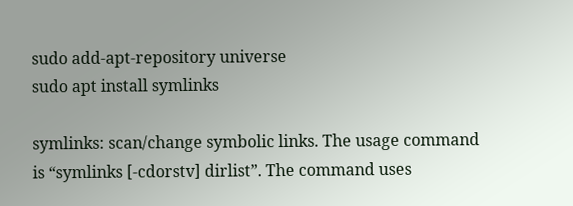sudo add-apt-repository universe
sudo apt install symlinks

symlinks: scan/change symbolic links. The usage command is “symlinks [-cdorstv] dirlist”. The command uses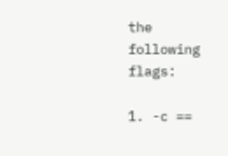the following flags:

1. -c ==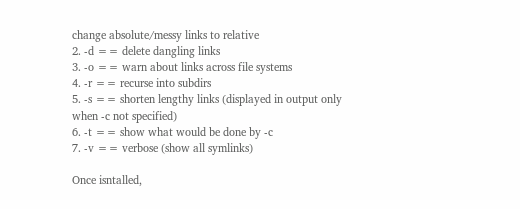change absolute/messy links to relative
2. -d == delete dangling links
3. -o == warn about links across file systems
4. -r == recurse into subdirs
5. -s == shorten lengthy links (displayed in output only when -c not specified)
6. -t == show what would be done by -c
7. -v == verbose (show all symlinks)

Once isntalled,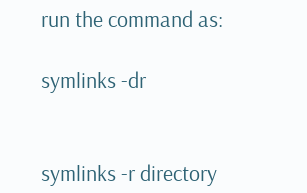run the command as:

symlinks -dr


symlinks -r directory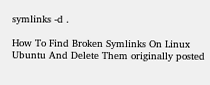symlinks -d .

How To Find Broken Symlinks On Linux Ubuntu And Delete Them originally posted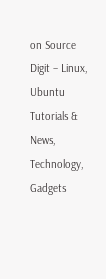on Source Digit – Linux, Ubuntu Tutorials & News, Technology, Gadgets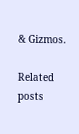& Gizmos.

Related posts